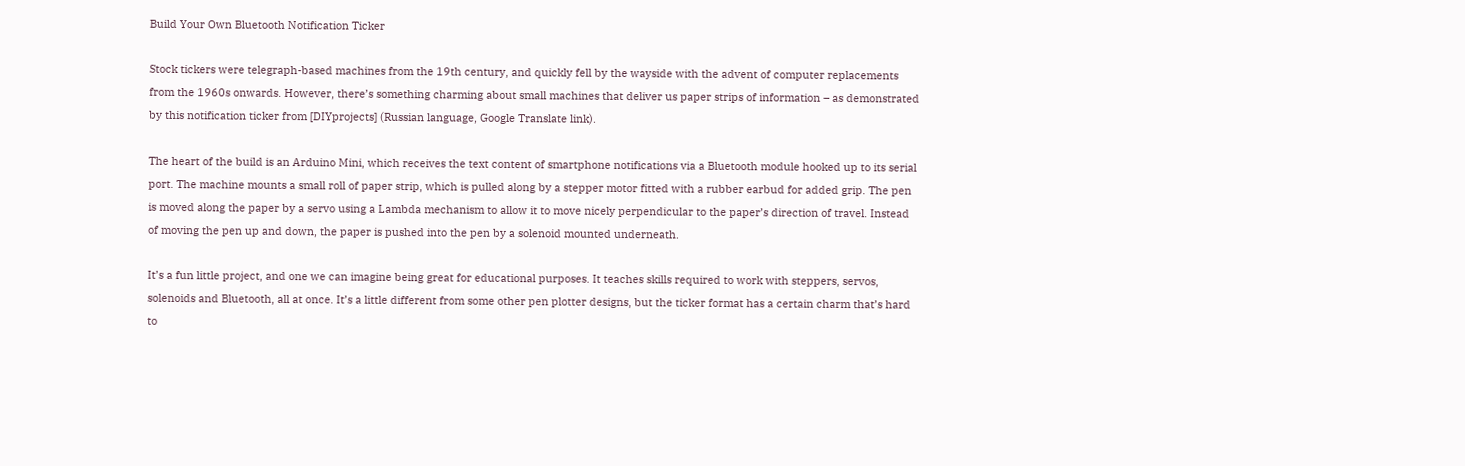Build Your Own Bluetooth Notification Ticker

Stock tickers were telegraph-based machines from the 19th century, and quickly fell by the wayside with the advent of computer replacements from the 1960s onwards. However, there’s something charming about small machines that deliver us paper strips of information – as demonstrated by this notification ticker from [DIYprojects] (Russian language, Google Translate link).

The heart of the build is an Arduino Mini, which receives the text content of smartphone notifications via a Bluetooth module hooked up to its serial port. The machine mounts a small roll of paper strip, which is pulled along by a stepper motor fitted with a rubber earbud for added grip. The pen is moved along the paper by a servo using a Lambda mechanism to allow it to move nicely perpendicular to the paper’s direction of travel. Instead of moving the pen up and down, the paper is pushed into the pen by a solenoid mounted underneath.

It’s a fun little project, and one we can imagine being great for educational purposes. It teaches skills required to work with steppers, servos, solenoids and Bluetooth, all at once. It’s a little different from some other pen plotter designs, but the ticker format has a certain charm that’s hard to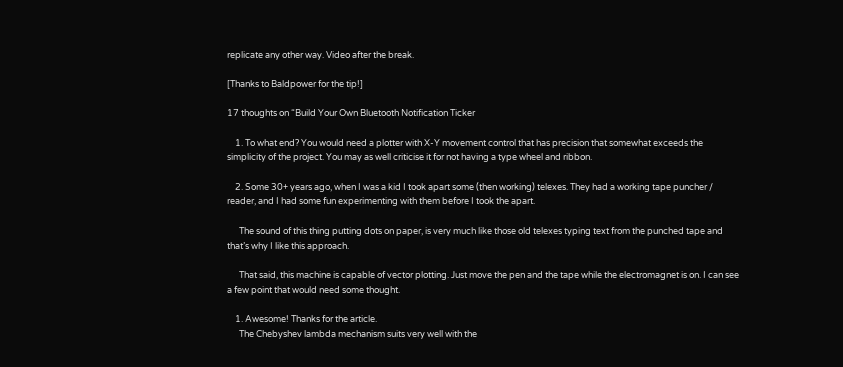replicate any other way. Video after the break.

[Thanks to Baldpower for the tip!]

17 thoughts on “Build Your Own Bluetooth Notification Ticker

    1. To what end? You would need a plotter with X-Y movement control that has precision that somewhat exceeds the simplicity of the project. You may as well criticise it for not having a type wheel and ribbon.

    2. Some 30+ years ago, when I was a kid I took apart some (then working) telexes. They had a working tape puncher / reader, and I had some fun experimenting with them before I took the apart.

      The sound of this thing putting dots on paper, is very much like those old telexes typing text from the punched tape and that’s why I like this approach.

      That said, this machine is capable of vector plotting. Just move the pen and the tape while the electromagnet is on. I can see a few point that would need some thought.

    1. Awesome! Thanks for the article.
      The Chebyshev lambda mechanism suits very well with the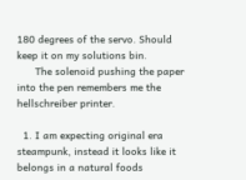180 degrees of the servo. Should keep it on my solutions bin.
      The solenoid pushing the paper into the pen remembers me the hellschreiber printer.

  1. I am expecting original era steampunk, instead it looks like it belongs in a natural foods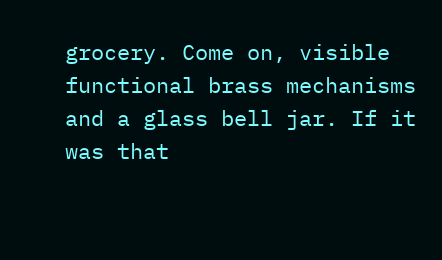grocery. Come on, visible functional brass mechanisms and a glass bell jar. If it was that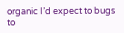organic I’d expect to bugs to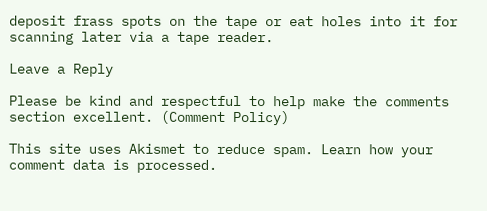deposit frass spots on the tape or eat holes into it for scanning later via a tape reader.

Leave a Reply

Please be kind and respectful to help make the comments section excellent. (Comment Policy)

This site uses Akismet to reduce spam. Learn how your comment data is processed.